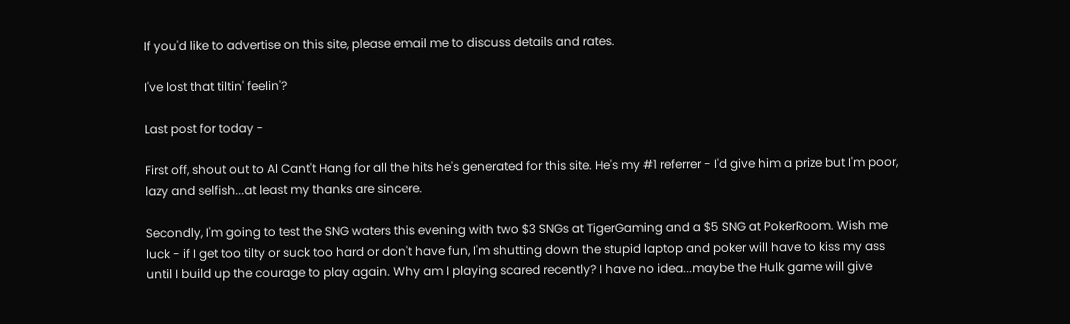If you'd like to advertise on this site, please email me to discuss details and rates.

I've lost that tiltin' feelin'?

Last post for today -

First off, shout out to Al Cant't Hang for all the hits he's generated for this site. He's my #1 referrer - I'd give him a prize but I'm poor, lazy and selfish...at least my thanks are sincere.

Secondly, I'm going to test the SNG waters this evening with two $3 SNGs at TigerGaming and a $5 SNG at PokerRoom. Wish me luck - if I get too tilty or suck too hard or don't have fun, I'm shutting down the stupid laptop and poker will have to kiss my ass until I build up the courage to play again. Why am I playing scared recently? I have no idea...maybe the Hulk game will give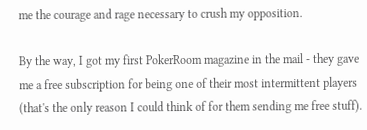me the courage and rage necessary to crush my opposition.

By the way, I got my first PokerRoom magazine in the mail - they gave me a free subscription for being one of their most intermittent players (that's the only reason I could think of for them sending me free stuff).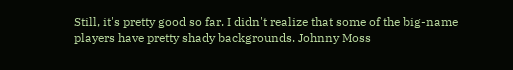Still, it's pretty good so far. I didn't realize that some of the big-name players have pretty shady backgrounds. Johnny Moss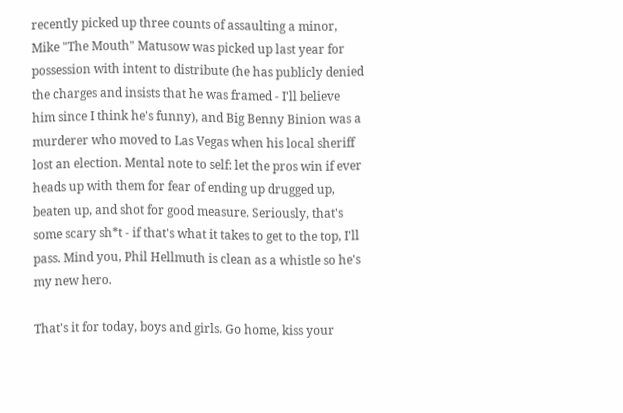recently picked up three counts of assaulting a minor, Mike "The Mouth" Matusow was picked up last year for possession with intent to distribute (he has publicly denied the charges and insists that he was framed - I'll believe him since I think he's funny), and Big Benny Binion was a murderer who moved to Las Vegas when his local sheriff lost an election. Mental note to self: let the pros win if ever heads up with them for fear of ending up drugged up, beaten up, and shot for good measure. Seriously, that's some scary sh*t - if that's what it takes to get to the top, I'll pass. Mind you, Phil Hellmuth is clean as a whistle so he's my new hero.

That's it for today, boys and girls. Go home, kiss your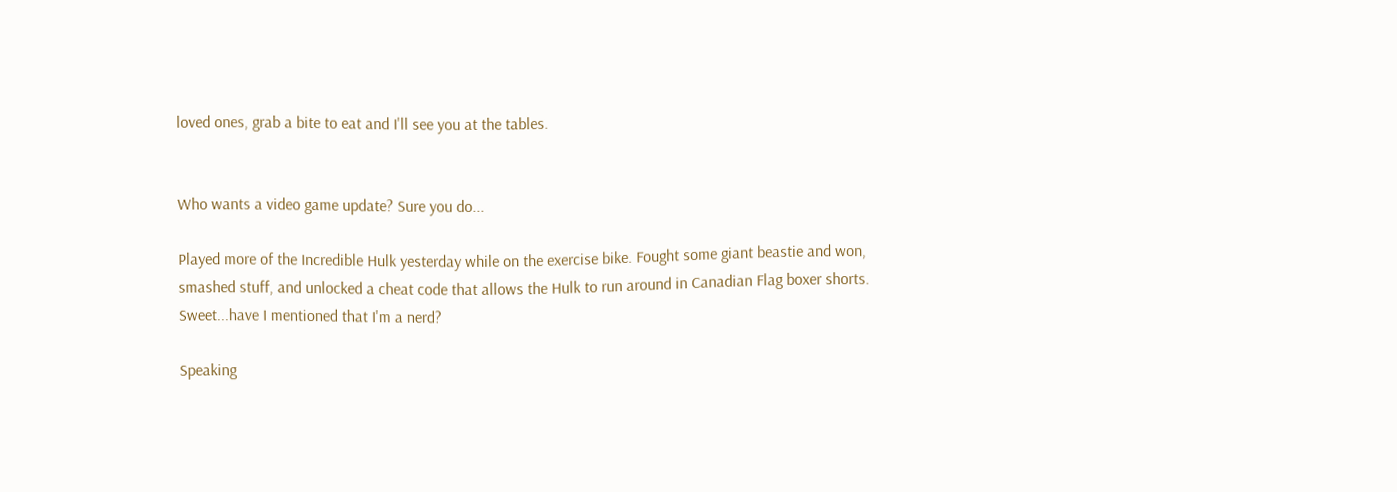loved ones, grab a bite to eat and I'll see you at the tables.


Who wants a video game update? Sure you do...

Played more of the Incredible Hulk yesterday while on the exercise bike. Fought some giant beastie and won, smashed stuff, and unlocked a cheat code that allows the Hulk to run around in Canadian Flag boxer shorts. Sweet...have I mentioned that I'm a nerd?

Speaking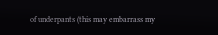of underpants (this may embarrass my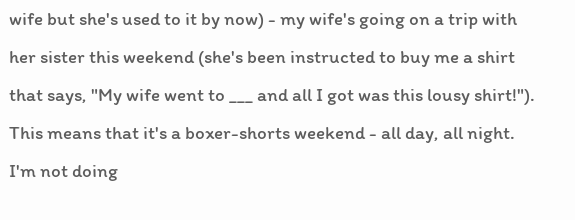wife but she's used to it by now) - my wife's going on a trip with her sister this weekend (she's been instructed to buy me a shirt that says, "My wife went to ___ and all I got was this lousy shirt!"). This means that it's a boxer-shorts weekend - all day, all night. I'm not doing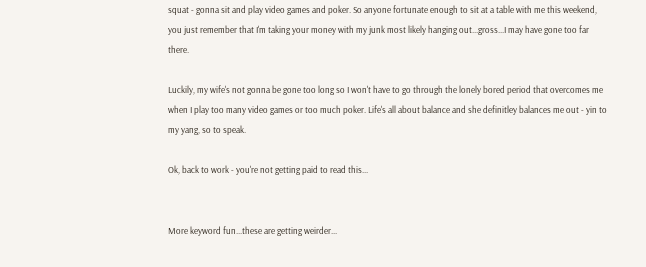squat - gonna sit and play video games and poker. So anyone fortunate enough to sit at a table with me this weekend, you just remember that I'm taking your money with my junk most likely hanging out...gross...I may have gone too far there.

Luckily, my wife's not gonna be gone too long so I won't have to go through the lonely bored period that overcomes me when I play too many video games or too much poker. Life's all about balance and she definitley balances me out - yin to my yang, so to speak.

Ok, back to work - you're not getting paid to read this...


More keyword fun...these are getting weirder...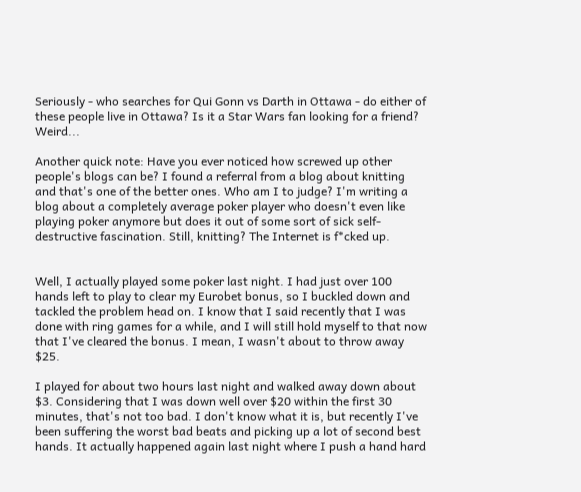Seriously - who searches for Qui Gonn vs Darth in Ottawa - do either of these people live in Ottawa? Is it a Star Wars fan looking for a friend? Weird...

Another quick note: Have you ever noticed how screwed up other people's blogs can be? I found a referral from a blog about knitting and that's one of the better ones. Who am I to judge? I'm writing a blog about a completely average poker player who doesn't even like playing poker anymore but does it out of some sort of sick self-destructive fascination. Still, knitting? The Internet is f*cked up.


Well, I actually played some poker last night. I had just over 100 hands left to play to clear my Eurobet bonus, so I buckled down and tackled the problem head on. I know that I said recently that I was done with ring games for a while, and I will still hold myself to that now that I've cleared the bonus. I mean, I wasn't about to throw away $25.

I played for about two hours last night and walked away down about $3. Considering that I was down well over $20 within the first 30 minutes, that's not too bad. I don't know what it is, but recently I've been suffering the worst bad beats and picking up a lot of second best hands. It actually happened again last night where I push a hand hard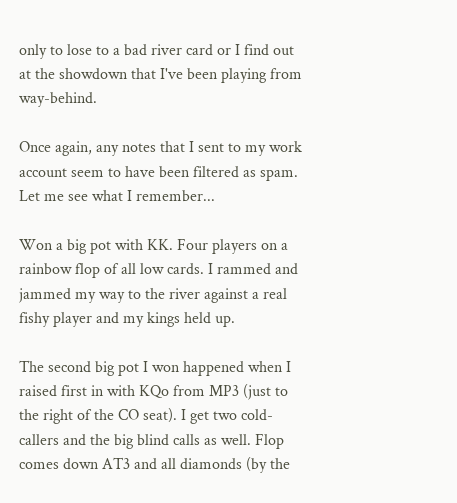only to lose to a bad river card or I find out at the showdown that I've been playing from way-behind.

Once again, any notes that I sent to my work account seem to have been filtered as spam. Let me see what I remember...

Won a big pot with KK. Four players on a rainbow flop of all low cards. I rammed and jammed my way to the river against a real fishy player and my kings held up.

The second big pot I won happened when I raised first in with KQo from MP3 (just to the right of the CO seat). I get two cold-callers and the big blind calls as well. Flop comes down AT3 and all diamonds (by the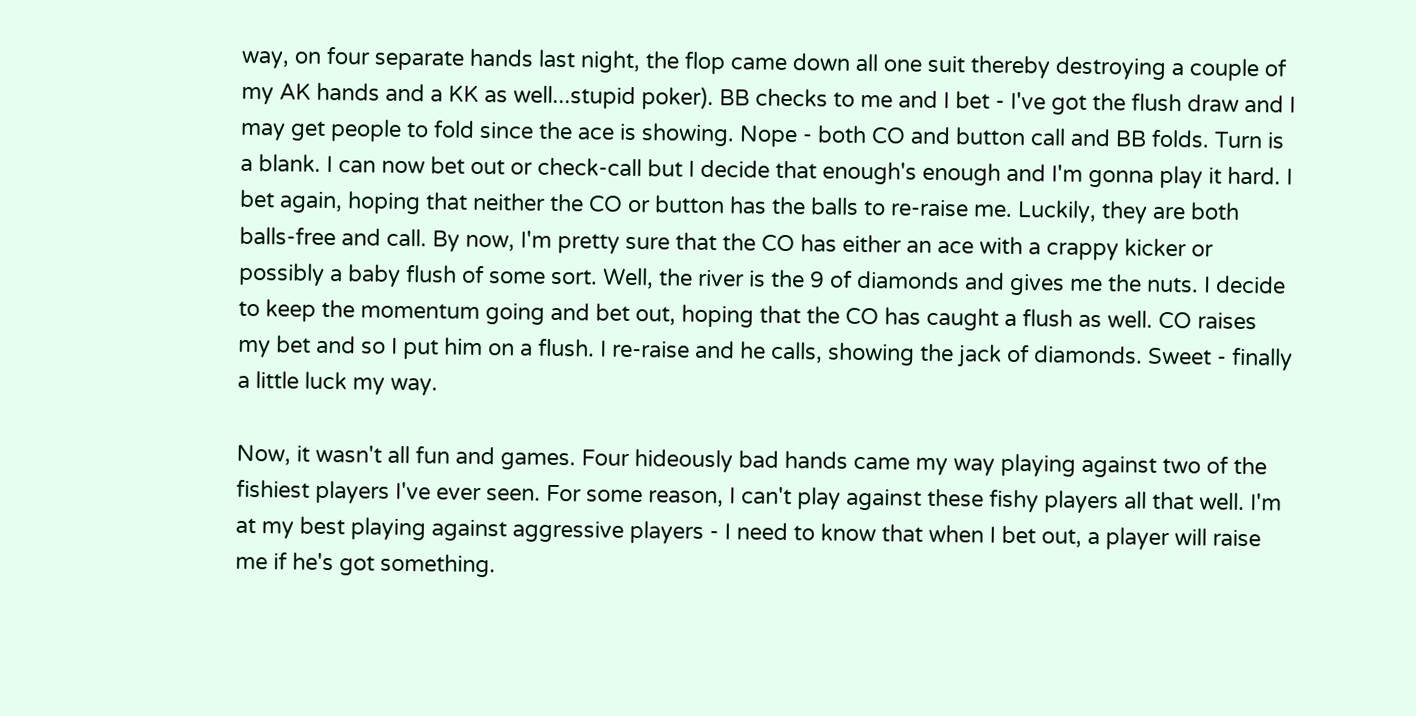way, on four separate hands last night, the flop came down all one suit thereby destroying a couple of my AK hands and a KK as well...stupid poker). BB checks to me and I bet - I've got the flush draw and I may get people to fold since the ace is showing. Nope - both CO and button call and BB folds. Turn is a blank. I can now bet out or check-call but I decide that enough's enough and I'm gonna play it hard. I bet again, hoping that neither the CO or button has the balls to re-raise me. Luckily, they are both balls-free and call. By now, I'm pretty sure that the CO has either an ace with a crappy kicker or possibly a baby flush of some sort. Well, the river is the 9 of diamonds and gives me the nuts. I decide to keep the momentum going and bet out, hoping that the CO has caught a flush as well. CO raises my bet and so I put him on a flush. I re-raise and he calls, showing the jack of diamonds. Sweet - finally a little luck my way.

Now, it wasn't all fun and games. Four hideously bad hands came my way playing against two of the fishiest players I've ever seen. For some reason, I can't play against these fishy players all that well. I'm at my best playing against aggressive players - I need to know that when I bet out, a player will raise me if he's got something.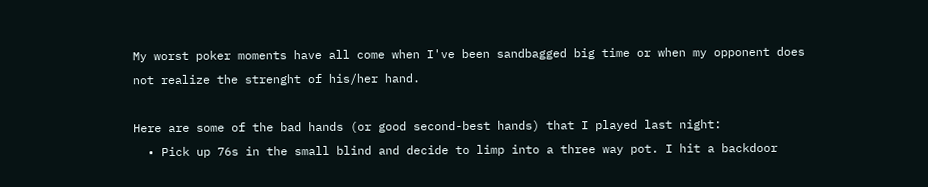My worst poker moments have all come when I've been sandbagged big time or when my opponent does not realize the strenght of his/her hand.

Here are some of the bad hands (or good second-best hands) that I played last night:
  • Pick up 76s in the small blind and decide to limp into a three way pot. I hit a backdoor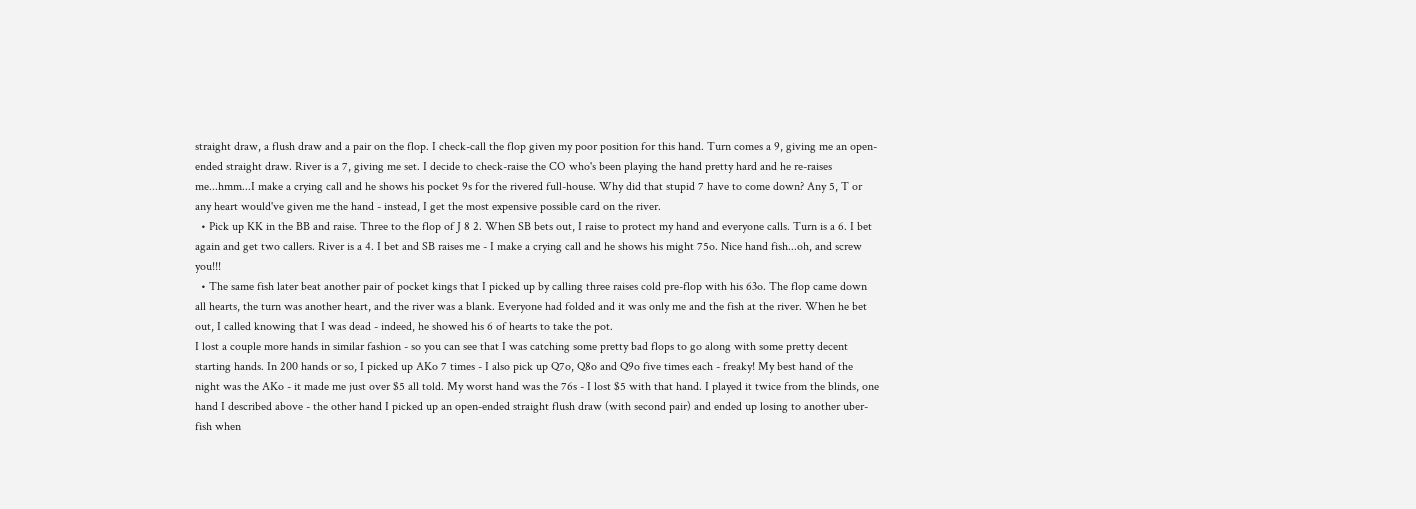straight draw, a flush draw and a pair on the flop. I check-call the flop given my poor position for this hand. Turn comes a 9, giving me an open-ended straight draw. River is a 7, giving me set. I decide to check-raise the CO who's been playing the hand pretty hard and he re-raises me...hmm...I make a crying call and he shows his pocket 9s for the rivered full-house. Why did that stupid 7 have to come down? Any 5, T or any heart would've given me the hand - instead, I get the most expensive possible card on the river.
  • Pick up KK in the BB and raise. Three to the flop of J 8 2. When SB bets out, I raise to protect my hand and everyone calls. Turn is a 6. I bet again and get two callers. River is a 4. I bet and SB raises me - I make a crying call and he shows his might 75o. Nice hand fish...oh, and screw you!!!
  • The same fish later beat another pair of pocket kings that I picked up by calling three raises cold pre-flop with his 63o. The flop came down all hearts, the turn was another heart, and the river was a blank. Everyone had folded and it was only me and the fish at the river. When he bet out, I called knowing that I was dead - indeed, he showed his 6 of hearts to take the pot.
I lost a couple more hands in similar fashion - so you can see that I was catching some pretty bad flops to go along with some pretty decent starting hands. In 200 hands or so, I picked up AKo 7 times - I also pick up Q7o, Q8o and Q9o five times each - freaky! My best hand of the night was the AKo - it made me just over $5 all told. My worst hand was the 76s - I lost $5 with that hand. I played it twice from the blinds, one hand I described above - the other hand I picked up an open-ended straight flush draw (with second pair) and ended up losing to another uber-fish when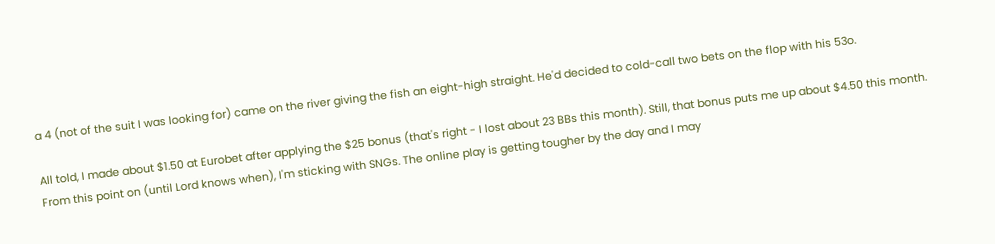a 4 (not of the suit I was looking for) came on the river giving the fish an eight-high straight. He'd decided to cold-call two bets on the flop with his 53o.

All told, I made about $1.50 at Eurobet after applying the $25 bonus (that's right - I lost about 23 BBs this month). Still, that bonus puts me up about $4.50 this month. From this point on (until Lord knows when), I'm sticking with SNGs. The online play is getting tougher by the day and I may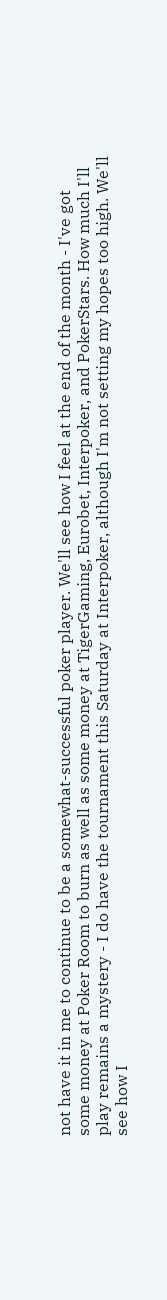not have it in me to continue to be a somewhat-successful poker player. We'll see how I feel at the end of the month - I've got some money at Poker Room to burn as well as some money at TigerGaming, Eurobet, Interpoker, and PokerStars. How much I'll play remains a mystery - I do have the tournament this Saturday at Interpoker, although I'm not setting my hopes too high. We'll see how I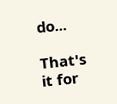do...

That's it for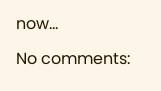now...

No comments: